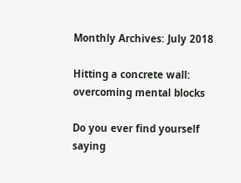Monthly Archives: July 2018

Hitting a concrete wall: overcoming mental blocks

Do you ever find yourself saying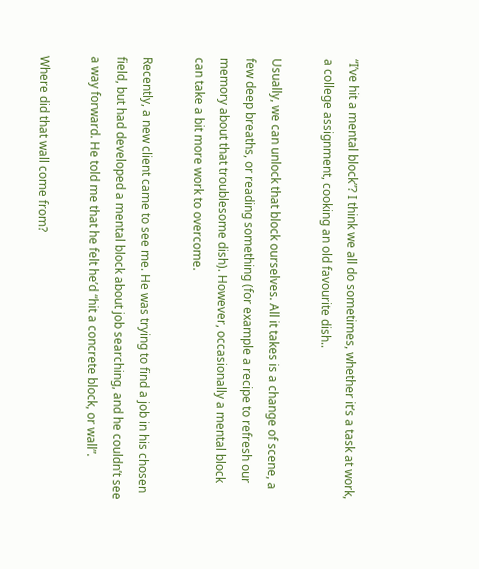“I’ve hit a mental block”? I think we all do sometimes, whether it’s a task at work, a college assignment, cooking an old favourite dish..

Usually, we can unlock that block ourselves. All it takes is a change of scene, a few deep breaths, or reading something (for example a recipe to refresh our memory about that troublesome dish). However, occasionally a mental block can take a bit more work to overcome.

Recently, a new client came to see me. He was trying to find a job in his chosen field, but had developed a mental block about job searching, and he couldn’t see a way forward. He told me that he felt he’d “hit a concrete block, or wall”.

Where did that wall come from?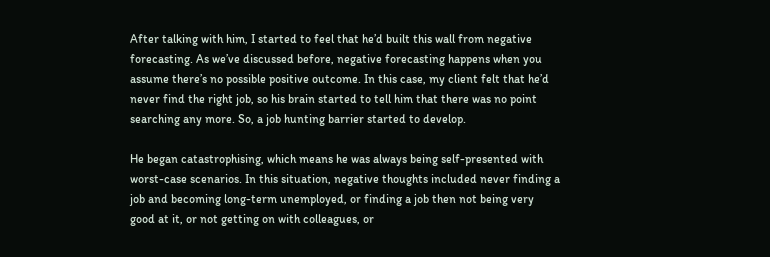After talking with him, I started to feel that he’d built this wall from negative forecasting. As we’ve discussed before, negative forecasting happens when you assume there’s no possible positive outcome. In this case, my client felt that he’d never find the right job, so his brain started to tell him that there was no point searching any more. So, a job hunting barrier started to develop.

He began catastrophising, which means he was always being self-presented with worst-case scenarios. In this situation, negative thoughts included never finding a job and becoming long-term unemployed, or finding a job then not being very good at it, or not getting on with colleagues, or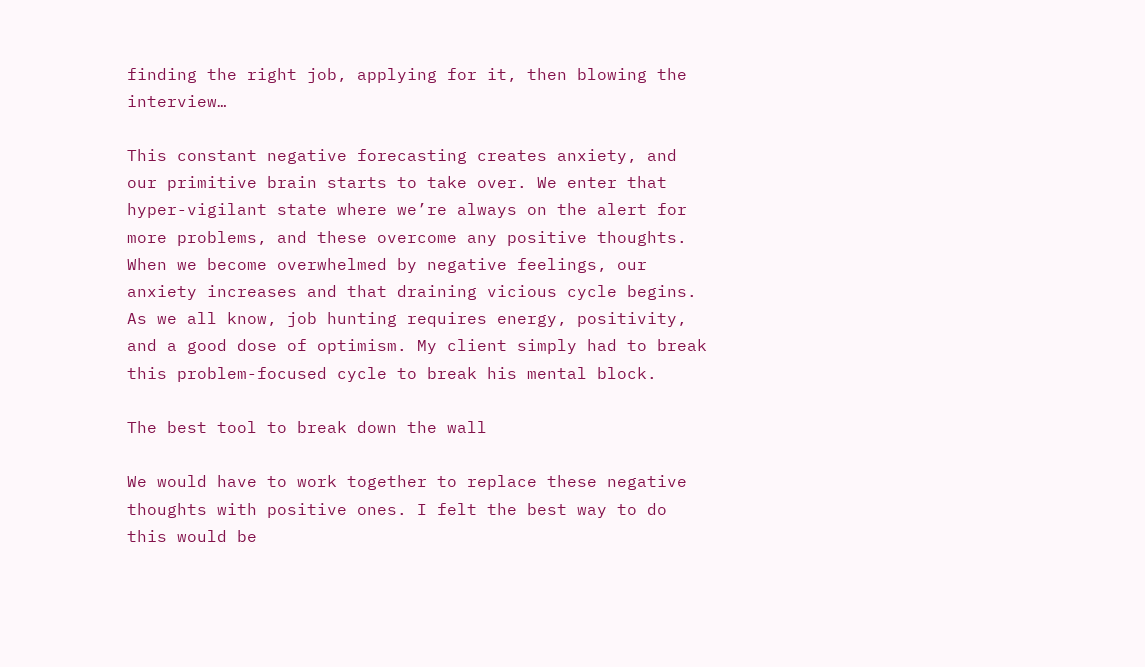finding the right job, applying for it, then blowing the interview…

This constant negative forecasting creates anxiety, and our primitive brain starts to take over. We enter that hyper-vigilant state where we’re always on the alert for more problems, and these overcome any positive thoughts. When we become overwhelmed by negative feelings, our anxiety increases and that draining vicious cycle begins. As we all know, job hunting requires energy, positivity, and a good dose of optimism. My client simply had to break this problem-focused cycle to break his mental block.

The best tool to break down the wall

We would have to work together to replace these negative thoughts with positive ones. I felt the best way to do this would be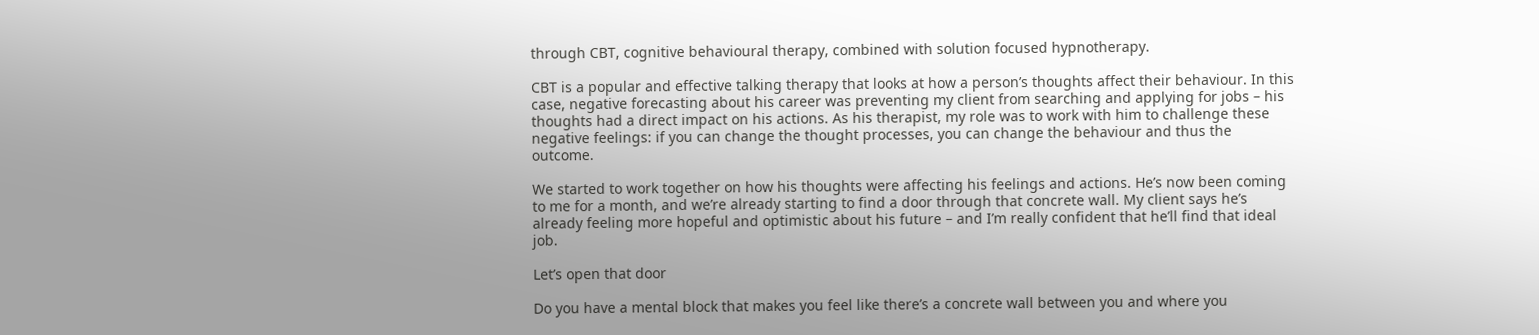through CBT, cognitive behavioural therapy, combined with solution focused hypnotherapy.

CBT is a popular and effective talking therapy that looks at how a person’s thoughts affect their behaviour. In this case, negative forecasting about his career was preventing my client from searching and applying for jobs – his thoughts had a direct impact on his actions. As his therapist, my role was to work with him to challenge these negative feelings: if you can change the thought processes, you can change the behaviour and thus the outcome.

We started to work together on how his thoughts were affecting his feelings and actions. He’s now been coming to me for a month, and we’re already starting to find a door through that concrete wall. My client says he’s already feeling more hopeful and optimistic about his future – and I’m really confident that he’ll find that ideal job.

Let’s open that door

Do you have a mental block that makes you feel like there’s a concrete wall between you and where you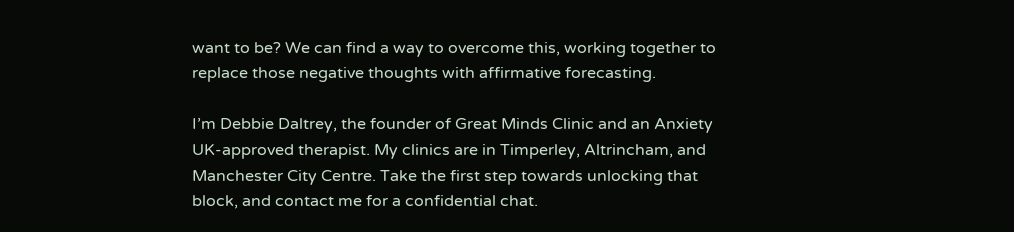want to be? We can find a way to overcome this, working together to replace those negative thoughts with affirmative forecasting.

I’m Debbie Daltrey, the founder of Great Minds Clinic and an Anxiety UK-approved therapist. My clinics are in Timperley, Altrincham, and Manchester City Centre. Take the first step towards unlocking that block, and contact me for a confidential chat.